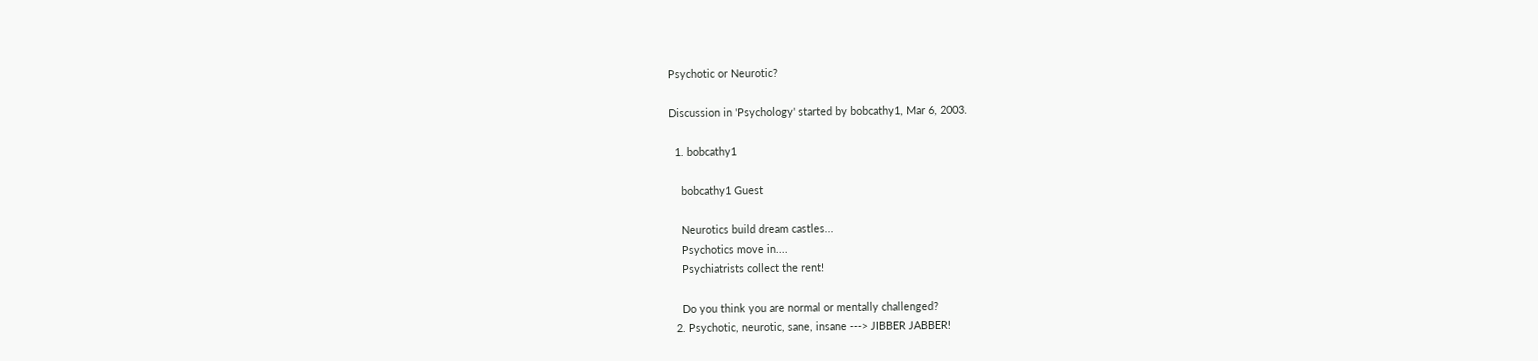Psychotic or Neurotic?

Discussion in 'Psychology' started by bobcathy1, Mar 6, 2003.

  1. bobcathy1

    bobcathy1 Guest

    Neurotics build dream castles...
    Psychotics move in....
    Psychiatrists collect the rent!

    Do you think you are normal or mentally challenged?
  2. Psychotic, neurotic, sane, insane ---> JIBBER JABBER!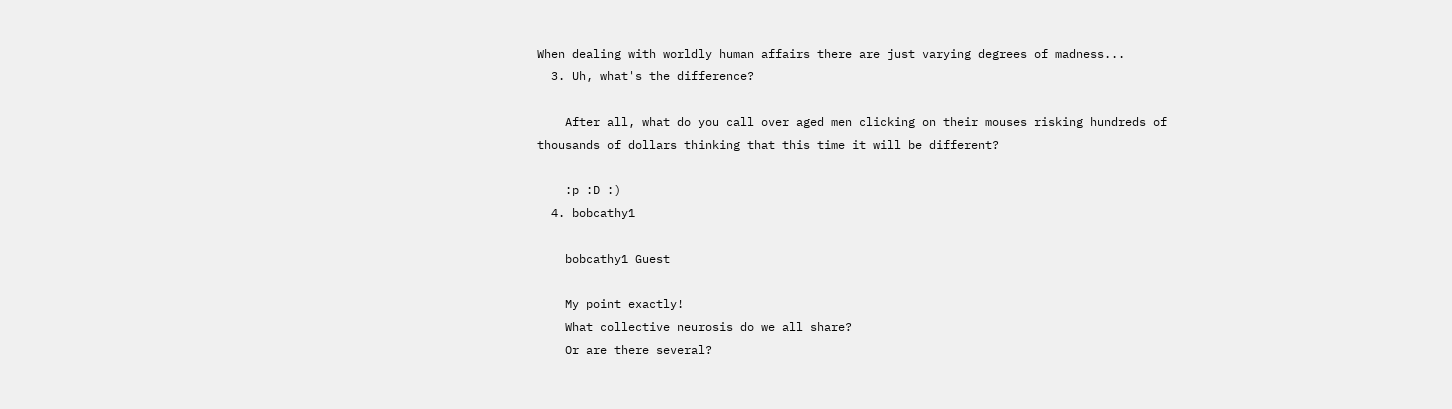When dealing with worldly human affairs there are just varying degrees of madness...
  3. Uh, what's the difference?

    After all, what do you call over aged men clicking on their mouses risking hundreds of thousands of dollars thinking that this time it will be different?

    :p :D :)
  4. bobcathy1

    bobcathy1 Guest

    My point exactly!
    What collective neurosis do we all share?
    Or are there several?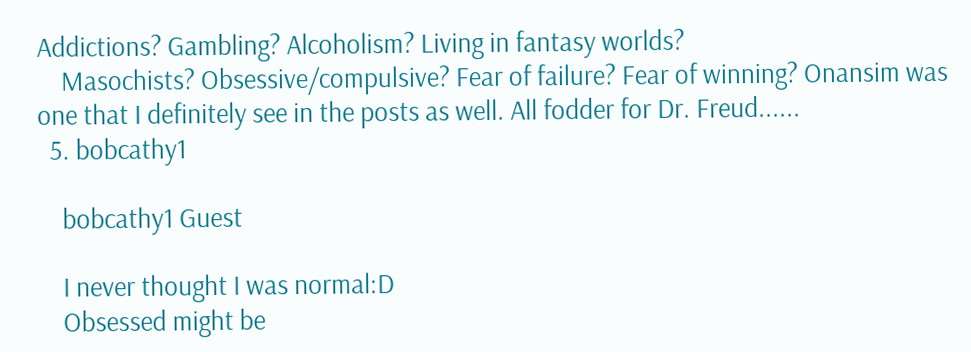Addictions? Gambling? Alcoholism? Living in fantasy worlds?
    Masochists? Obsessive/compulsive? Fear of failure? Fear of winning? Onansim was one that I definitely see in the posts as well. All fodder for Dr. Freud......
  5. bobcathy1

    bobcathy1 Guest

    I never thought I was normal:D
    Obsessed might be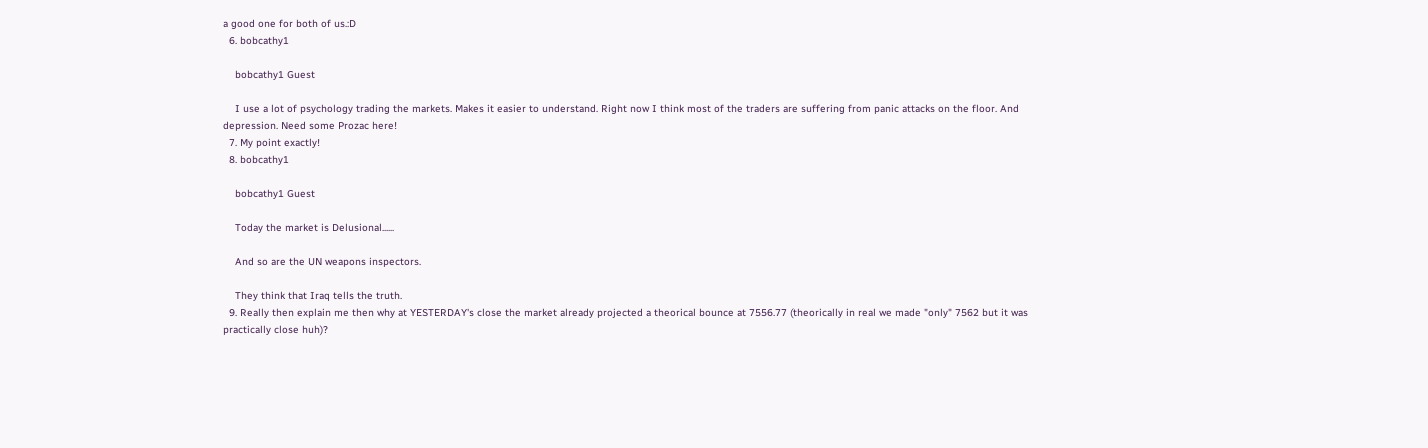a good one for both of us.:D
  6. bobcathy1

    bobcathy1 Guest

    I use a lot of psychology trading the markets. Makes it easier to understand. Right now I think most of the traders are suffering from panic attacks on the floor. And depression. Need some Prozac here!
  7. My point exactly!
  8. bobcathy1

    bobcathy1 Guest

    Today the market is Delusional......

    And so are the UN weapons inspectors.

    They think that Iraq tells the truth.
  9. Really then explain me then why at YESTERDAY's close the market already projected a theorical bounce at 7556.77 (theorically in real we made "only" 7562 but it was practically close huh)?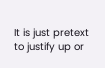It is just pretext to justify up or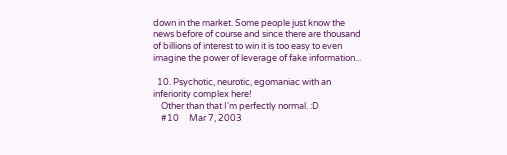down in the market. Some people just know the news before of course and since there are thousand of billions of interest to win it is too easy to even imagine the power of leverage of fake information...

  10. Psychotic, neurotic, egomaniac with an inferiority complex here!
    Other than that I'm perfectly normal. :D
    #10     Mar 7, 2003